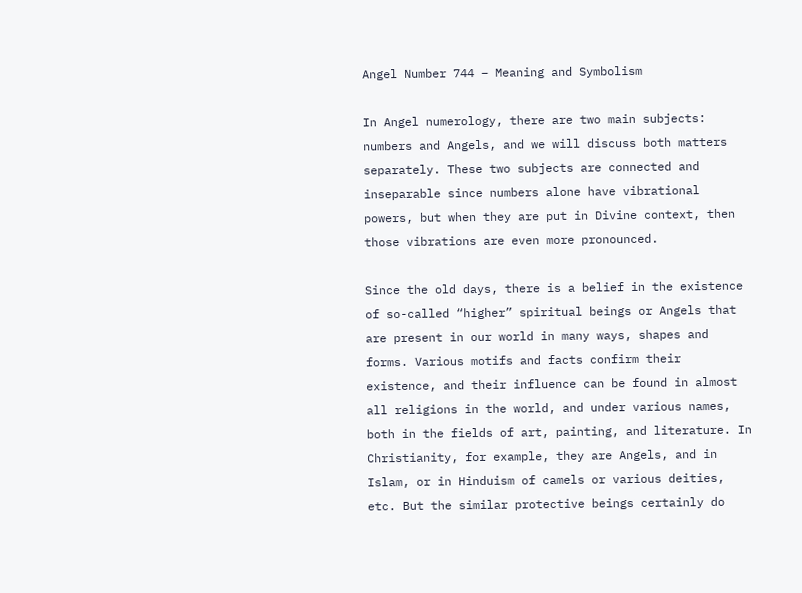Angel Number 744 – Meaning and Symbolism

In Angel numerology, there are two main subjects: numbers and Angels, and we will discuss both matters separately. These two subjects are connected and inseparable since numbers alone have vibrational powers, but when they are put in Divine context, then those vibrations are even more pronounced.

Since the old days, there is a belief in the existence of so-called “higher” spiritual beings or Angels that are present in our world in many ways, shapes and forms. Various motifs and facts confirm their existence, and their influence can be found in almost all religions in the world, and under various names, both in the fields of art, painting, and literature. In Christianity, for example, they are Angels, and in Islam, or in Hinduism of camels or various deities, etc. But the similar protective beings certainly do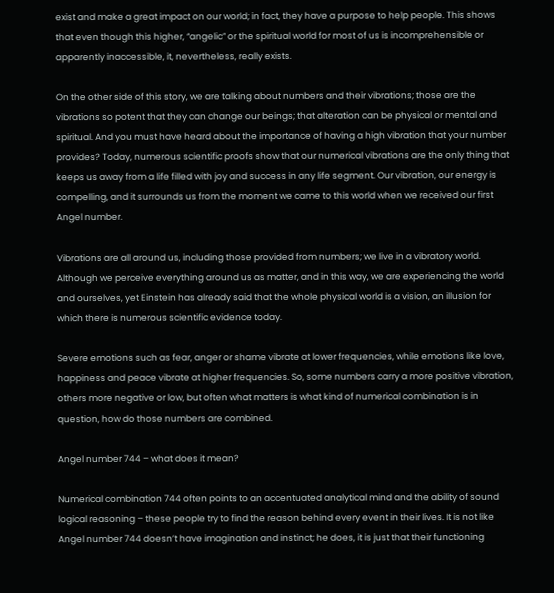exist and make a great impact on our world; in fact, they have a purpose to help people. This shows that even though this higher, “angelic” or the spiritual world for most of us is incomprehensible or apparently inaccessible, it, nevertheless, really exists.

On the other side of this story, we are talking about numbers and their vibrations; those are the vibrations so potent that they can change our beings; that alteration can be physical or mental and spiritual. And you must have heard about the importance of having a high vibration that your number provides? Today, numerous scientific proofs show that our numerical vibrations are the only thing that keeps us away from a life filled with joy and success in any life segment. Our vibration, our energy is compelling, and it surrounds us from the moment we came to this world when we received our first Angel number.

Vibrations are all around us, including those provided from numbers; we live in a vibratory world. Although we perceive everything around us as matter, and in this way, we are experiencing the world and ourselves, yet Einstein has already said that the whole physical world is a vision, an illusion for which there is numerous scientific evidence today.

Severe emotions such as fear, anger or shame vibrate at lower frequencies, while emotions like love, happiness and peace vibrate at higher frequencies. So, some numbers carry a more positive vibration, others more negative or low, but often what matters is what kind of numerical combination is in question, how do those numbers are combined.

Angel number 744 – what does it mean?

Numerical combination 744 often points to an accentuated analytical mind and the ability of sound logical reasoning – these people try to find the reason behind every event in their lives. It is not like Angel number 744 doesn’t have imagination and instinct; he does, it is just that their functioning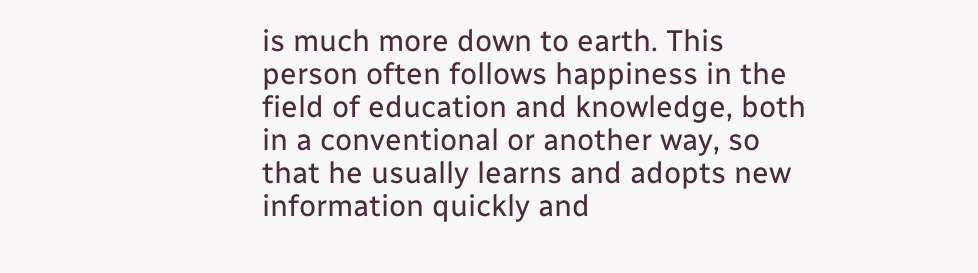is much more down to earth. This person often follows happiness in the field of education and knowledge, both in a conventional or another way, so that he usually learns and adopts new information quickly and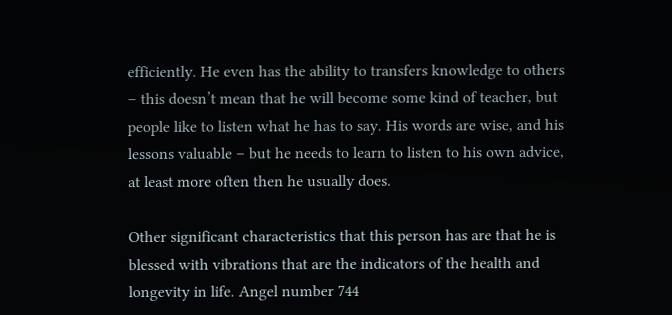efficiently. He even has the ability to transfers knowledge to others – this doesn’t mean that he will become some kind of teacher, but people like to listen what he has to say. His words are wise, and his lessons valuable – but he needs to learn to listen to his own advice, at least more often then he usually does.

Other significant characteristics that this person has are that he is blessed with vibrations that are the indicators of the health and longevity in life. Angel number 744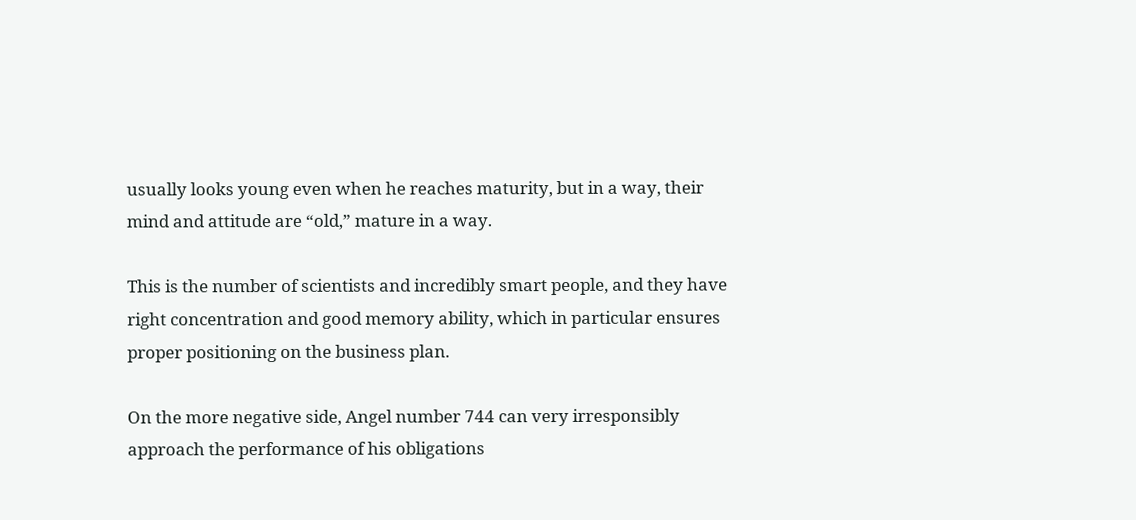usually looks young even when he reaches maturity, but in a way, their mind and attitude are “old,” mature in a way.

This is the number of scientists and incredibly smart people, and they have right concentration and good memory ability, which in particular ensures proper positioning on the business plan.

On the more negative side, Angel number 744 can very irresponsibly approach the performance of his obligations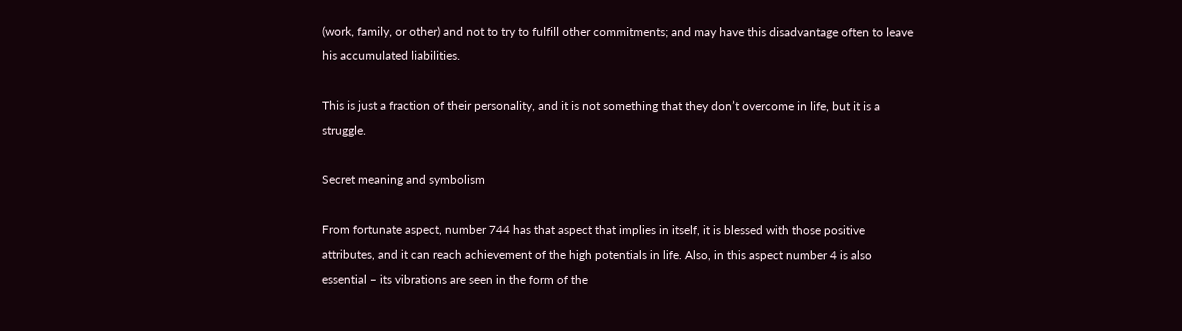(work, family, or other) and not to try to fulfill other commitments; and may have this disadvantage often to leave his accumulated liabilities.

This is just a fraction of their personality, and it is not something that they don’t overcome in life, but it is a struggle.

Secret meaning and symbolism

From fortunate aspect, number 744 has that aspect that implies in itself, it is blessed with those positive attributes, and it can reach achievement of the high potentials in life. Also, in this aspect number 4 is also essential – its vibrations are seen in the form of the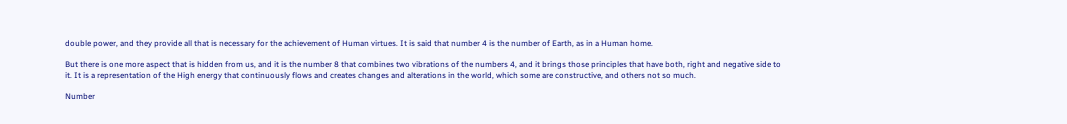double power, and they provide all that is necessary for the achievement of Human virtues. It is said that number 4 is the number of Earth, as in a Human home.

But there is one more aspect that is hidden from us, and it is the number 8 that combines two vibrations of the numbers 4, and it brings those principles that have both, right and negative side to it. It is a representation of the High energy that continuously flows and creates changes and alterations in the world, which some are constructive, and others not so much.

Number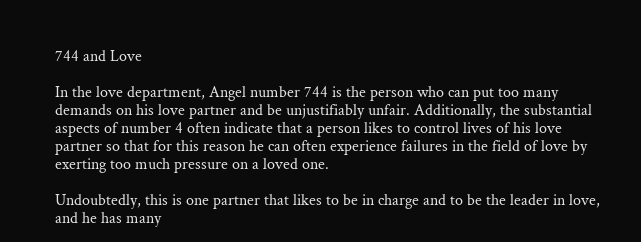744 and Love

In the love department, Angel number 744 is the person who can put too many demands on his love partner and be unjustifiably unfair. Additionally, the substantial aspects of number 4 often indicate that a person likes to control lives of his love partner so that for this reason he can often experience failures in the field of love by exerting too much pressure on a loved one.

Undoubtedly, this is one partner that likes to be in charge and to be the leader in love, and he has many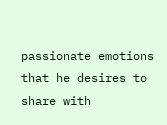passionate emotions that he desires to share with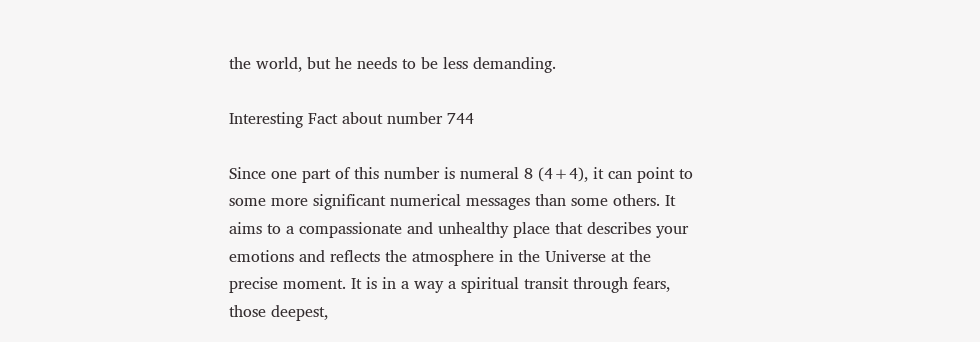the world, but he needs to be less demanding.

Interesting Fact about number 744

Since one part of this number is numeral 8 (4+4), it can point to some more significant numerical messages than some others. It aims to a compassionate and unhealthy place that describes your emotions and reflects the atmosphere in the Universe at the precise moment. It is in a way a spiritual transit through fears, those deepest,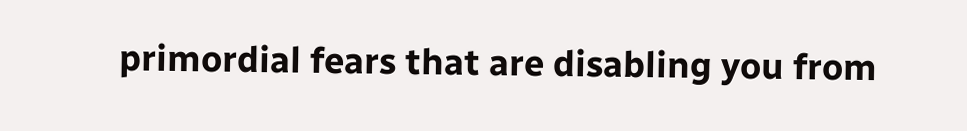primordial fears that are disabling you from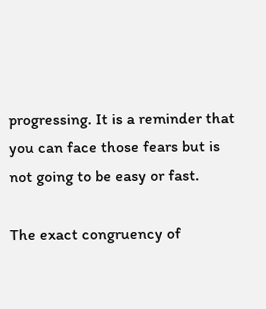progressing. It is a reminder that you can face those fears but is not going to be easy or fast.

The exact congruency of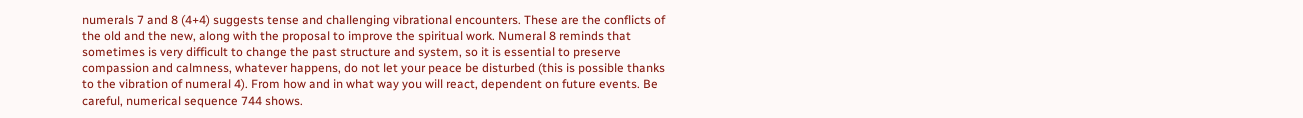numerals 7 and 8 (4+4) suggests tense and challenging vibrational encounters. These are the conflicts of the old and the new, along with the proposal to improve the spiritual work. Numeral 8 reminds that sometimes is very difficult to change the past structure and system, so it is essential to preserve compassion and calmness, whatever happens, do not let your peace be disturbed (this is possible thanks to the vibration of numeral 4). From how and in what way you will react, dependent on future events. Be careful, numerical sequence 744 shows.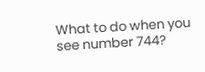What to do when you see number 744?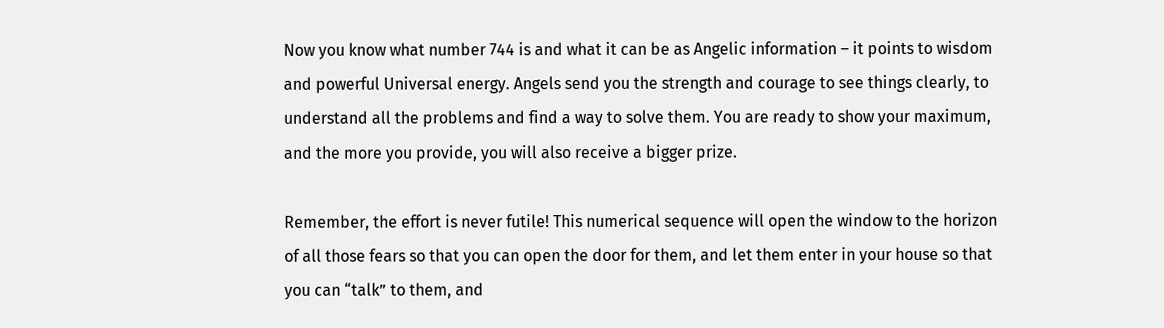Now you know what number 744 is and what it can be as Angelic information – it points to wisdom and powerful Universal energy. Angels send you the strength and courage to see things clearly, to understand all the problems and find a way to solve them. You are ready to show your maximum, and the more you provide, you will also receive a bigger prize.

Remember, the effort is never futile! This numerical sequence will open the window to the horizon of all those fears so that you can open the door for them, and let them enter in your house so that you can “talk” to them, and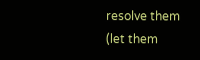resolve them (let them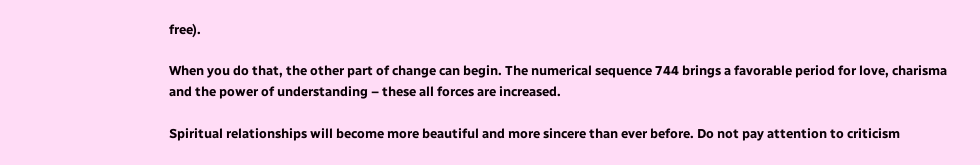free).

When you do that, the other part of change can begin. The numerical sequence 744 brings a favorable period for love, charisma and the power of understanding – these all forces are increased.

Spiritual relationships will become more beautiful and more sincere than ever before. Do not pay attention to criticism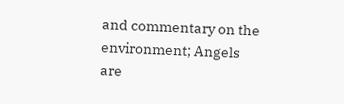and commentary on the environment; Angels are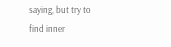saying, but try to find inner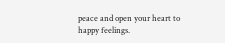peace and open your heart to happy feelings.